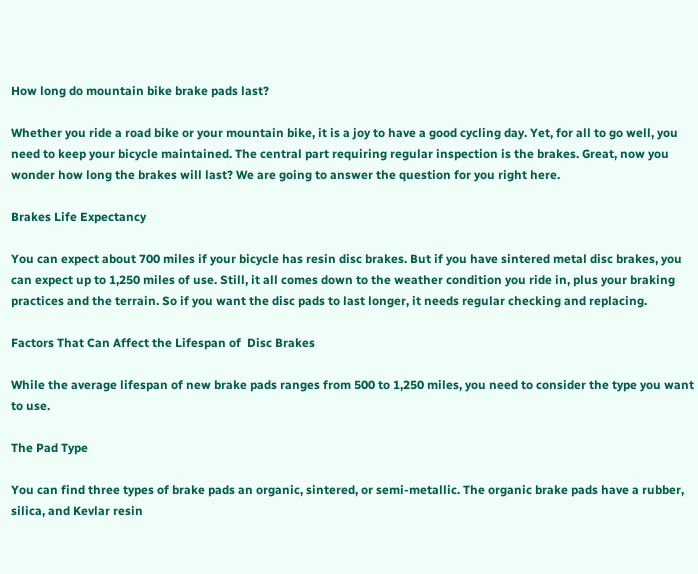How long do mountain bike brake pads last?

Whether you ride a road bike or your mountain bike, it is a joy to have a good cycling day. Yet, for all to go well, you need to keep your bicycle maintained. The central part requiring regular inspection is the brakes. Great, now you wonder how long the brakes will last? We are going to answer the question for you right here.

Brakes Life Expectancy

You can expect about 700 miles if your bicycle has resin disc brakes. But if you have sintered metal disc brakes, you can expect up to 1,250 miles of use. Still, it all comes down to the weather condition you ride in, plus your braking practices and the terrain. So if you want the disc pads to last longer, it needs regular checking and replacing.

Factors That Can Affect the Lifespan of  Disc Brakes

While the average lifespan of new brake pads ranges from 500 to 1,250 miles, you need to consider the type you want to use.

The Pad Type

You can find three types of brake pads an organic, sintered, or semi-metallic. The organic brake pads have a rubber, silica, and Kevlar resin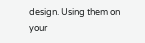design. Using them on your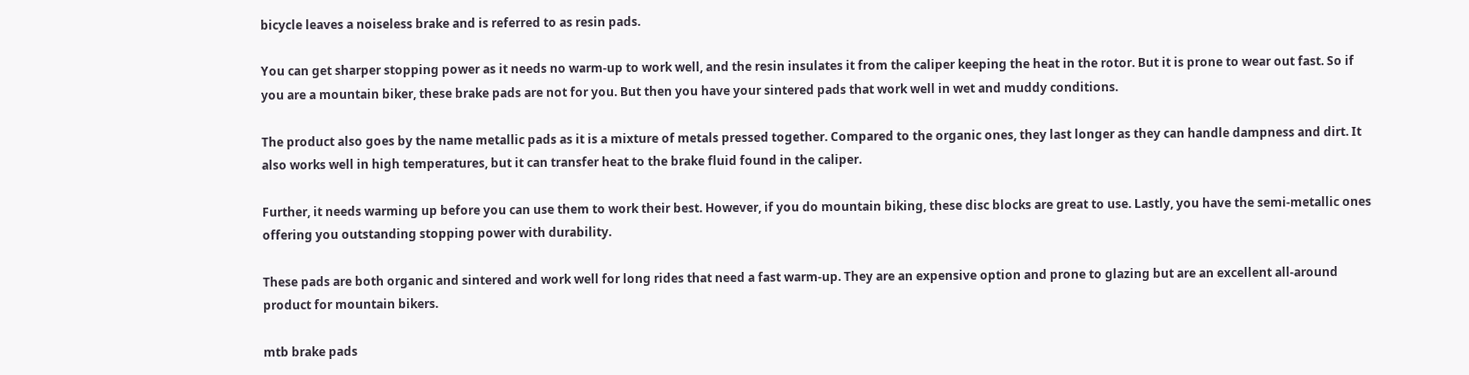bicycle leaves a noiseless brake and is referred to as resin pads.

You can get sharper stopping power as it needs no warm-up to work well, and the resin insulates it from the caliper keeping the heat in the rotor. But it is prone to wear out fast. So if you are a mountain biker, these brake pads are not for you. But then you have your sintered pads that work well in wet and muddy conditions.

The product also goes by the name metallic pads as it is a mixture of metals pressed together. Compared to the organic ones, they last longer as they can handle dampness and dirt. It also works well in high temperatures, but it can transfer heat to the brake fluid found in the caliper.

Further, it needs warming up before you can use them to work their best. However, if you do mountain biking, these disc blocks are great to use. Lastly, you have the semi-metallic ones offering you outstanding stopping power with durability.

These pads are both organic and sintered and work well for long rides that need a fast warm-up. They are an expensive option and prone to glazing but are an excellent all-around product for mountain bikers.

mtb brake pads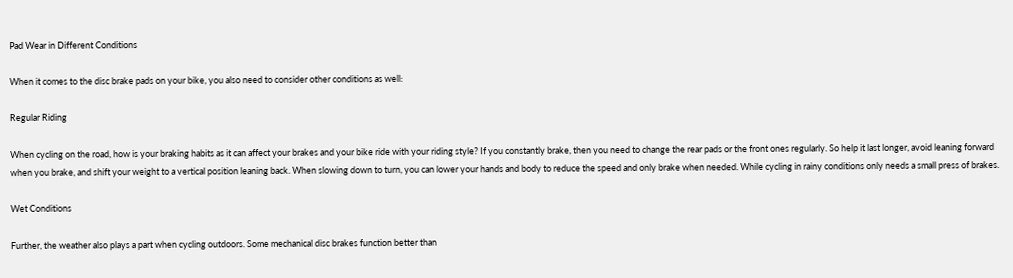Pad Wear in Different Conditions

When it comes to the disc brake pads on your bike, you also need to consider other conditions as well:

Regular Riding

When cycling on the road, how is your braking habits as it can affect your brakes and your bike ride with your riding style? If you constantly brake, then you need to change the rear pads or the front ones regularly. So help it last longer, avoid leaning forward when you brake, and shift your weight to a vertical position leaning back. When slowing down to turn, you can lower your hands and body to reduce the speed and only brake when needed. While cycling in rainy conditions only needs a small press of brakes.

Wet Conditions

Further, the weather also plays a part when cycling outdoors. Some mechanical disc brakes function better than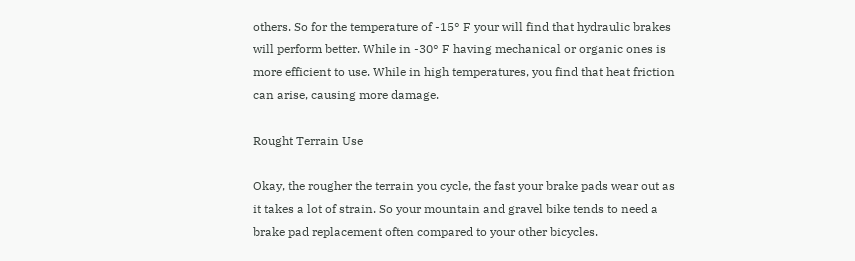others. So for the temperature of -15° F your will find that hydraulic brakes will perform better. While in -30° F having mechanical or organic ones is more efficient to use. While in high temperatures, you find that heat friction can arise, causing more damage.

Rought Terrain Use

Okay, the rougher the terrain you cycle, the fast your brake pads wear out as it takes a lot of strain. So your mountain and gravel bike tends to need a brake pad replacement often compared to your other bicycles.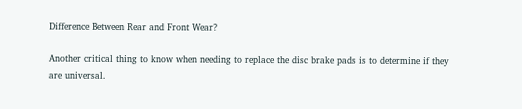Difference Between Rear and Front Wear?

Another critical thing to know when needing to replace the disc brake pads is to determine if they are universal.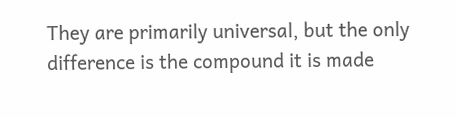They are primarily universal, but the only difference is the compound it is made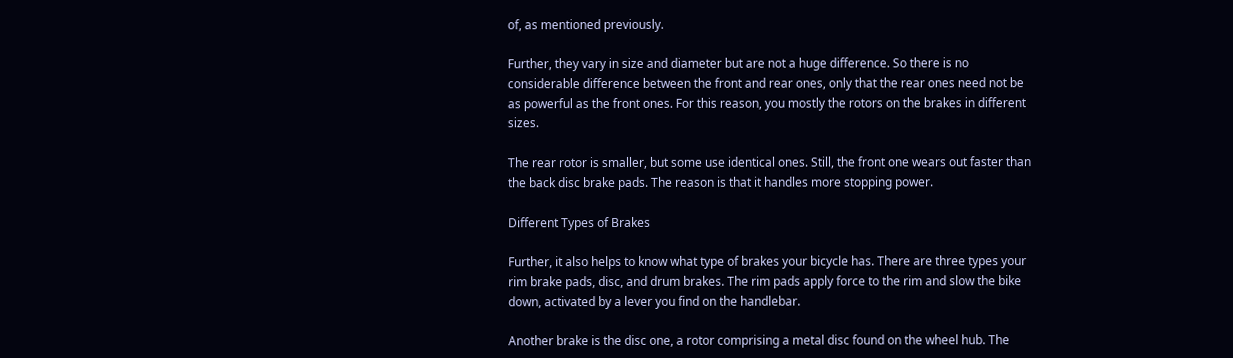of, as mentioned previously.

Further, they vary in size and diameter but are not a huge difference. So there is no considerable difference between the front and rear ones, only that the rear ones need not be as powerful as the front ones. For this reason, you mostly the rotors on the brakes in different sizes.

The rear rotor is smaller, but some use identical ones. Still, the front one wears out faster than the back disc brake pads. The reason is that it handles more stopping power.

Different Types of Brakes

Further, it also helps to know what type of brakes your bicycle has. There are three types your rim brake pads, disc, and drum brakes. The rim pads apply force to the rim and slow the bike down, activated by a lever you find on the handlebar.

Another brake is the disc one, a rotor comprising a metal disc found on the wheel hub. The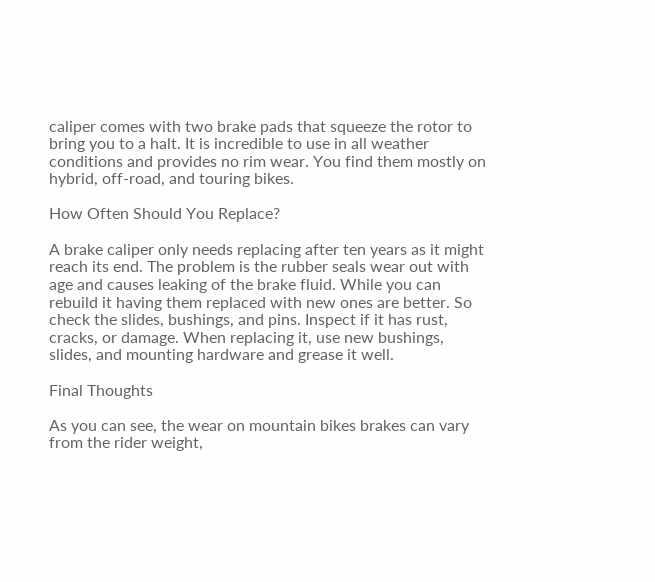caliper comes with two brake pads that squeeze the rotor to bring you to a halt. It is incredible to use in all weather conditions and provides no rim wear. You find them mostly on hybrid, off-road, and touring bikes.

How Often Should You Replace?

A brake caliper only needs replacing after ten years as it might reach its end. The problem is the rubber seals wear out with age and causes leaking of the brake fluid. While you can rebuild it having them replaced with new ones are better. So check the slides, bushings, and pins. Inspect if it has rust, cracks, or damage. When replacing it, use new bushings, slides, and mounting hardware and grease it well.

Final Thoughts

As you can see, the wear on mountain bikes brakes can vary from the rider weight,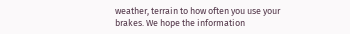weather, terrain to how often you use your brakes. We hope the information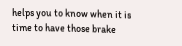helps you to know when it is time to have those brake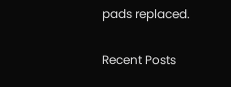pads replaced.

Recent Posts